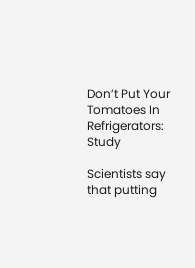Don’t Put Your Tomatoes In Refrigerators: Study

Scientists say that putting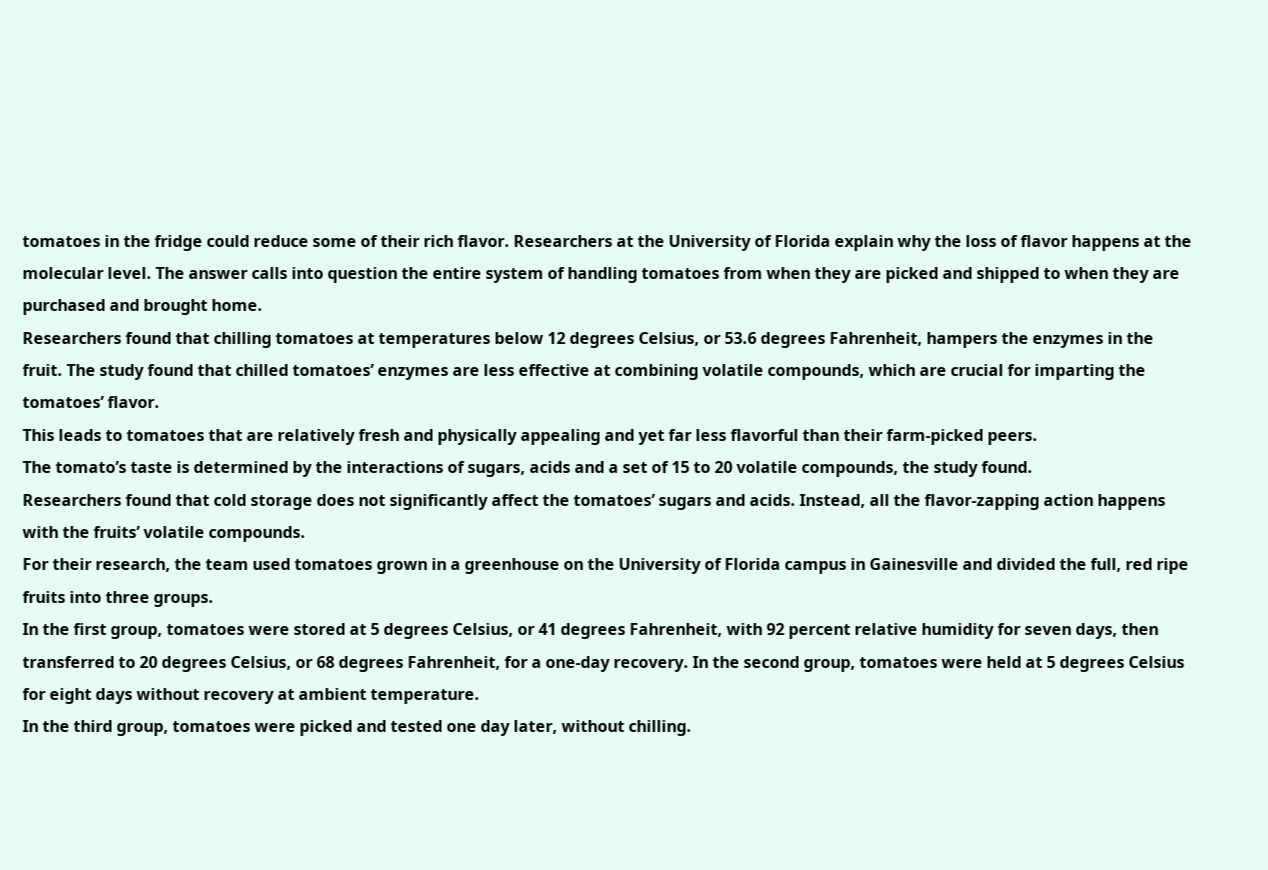tomatoes in the fridge could reduce some of their rich flavor. Researchers at the University of Florida explain why the loss of flavor happens at the molecular level. The answer calls into question the entire system of handling tomatoes from when they are picked and shipped to when they are purchased and brought home.
Researchers found that chilling tomatoes at temperatures below 12 degrees Celsius, or 53.6 degrees Fahrenheit, hampers the enzymes in the fruit. The study found that chilled tomatoes’ enzymes are less effective at combining volatile compounds, which are crucial for imparting the tomatoes’ flavor.
This leads to tomatoes that are relatively fresh and physically appealing and yet far less flavorful than their farm-picked peers.
The tomato’s taste is determined by the interactions of sugars, acids and a set of 15 to 20 volatile compounds, the study found.
Researchers found that cold storage does not significantly affect the tomatoes’ sugars and acids. Instead, all the flavor-zapping action happens with the fruits’ volatile compounds.
For their research, the team used tomatoes grown in a greenhouse on the University of Florida campus in Gainesville and divided the full, red ripe fruits into three groups.
In the first group, tomatoes were stored at 5 degrees Celsius, or 41 degrees Fahrenheit, with 92 percent relative humidity for seven days, then transferred to 20 degrees Celsius, or 68 degrees Fahrenheit, for a one-day recovery. In the second group, tomatoes were held at 5 degrees Celsius for eight days without recovery at ambient temperature.
In the third group, tomatoes were picked and tested one day later, without chilling.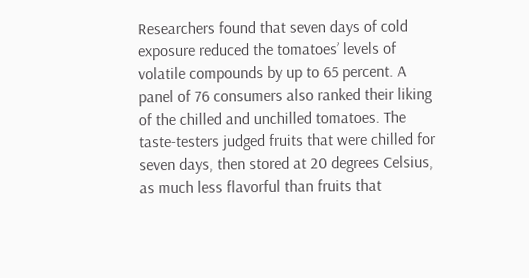Researchers found that seven days of cold exposure reduced the tomatoes’ levels of volatile compounds by up to 65 percent. A panel of 76 consumers also ranked their liking of the chilled and unchilled tomatoes. The taste-testers judged fruits that were chilled for seven days, then stored at 20 degrees Celsius, as much less flavorful than fruits that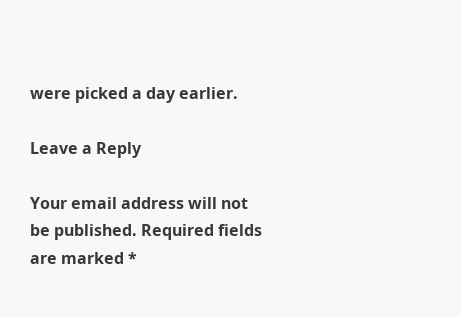were picked a day earlier.

Leave a Reply

Your email address will not be published. Required fields are marked *